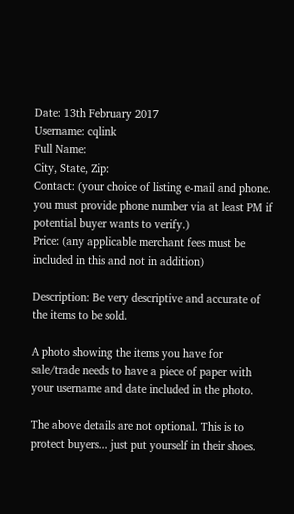Date: 13th February 2017
Username: cqlink
Full Name:
City, State, Zip:
Contact: (your choice of listing e-mail and phone. you must provide phone number via at least PM if potential buyer wants to verify.)
Price: (any applicable merchant fees must be included in this and not in addition)

Description: Be very descriptive and accurate of the items to be sold.

A photo showing the items you have for sale/trade needs to have a piece of paper with your username and date included in the photo.

The above details are not optional. This is to protect buyers... just put yourself in their shoes.